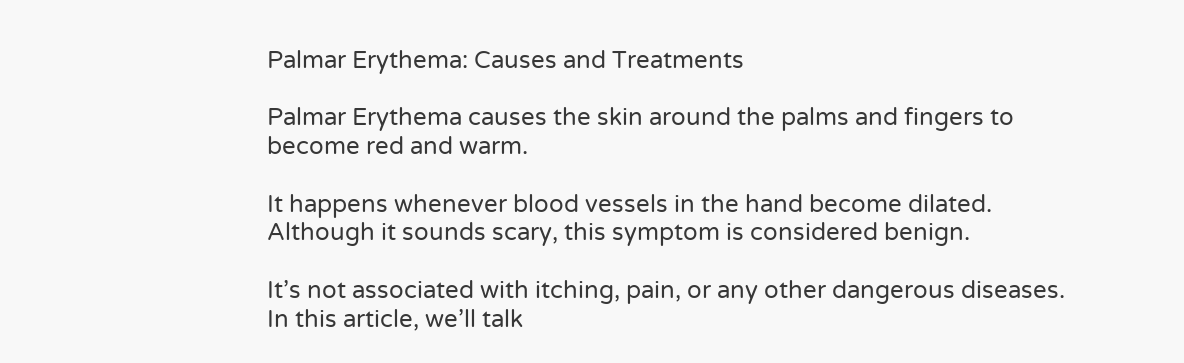Palmar Erythema: Causes and Treatments

Palmar Erythema causes the skin around the palms and fingers to become red and warm.

It happens whenever blood vessels in the hand become dilated. Although it sounds scary, this symptom is considered benign.

It’s not associated with itching, pain, or any other dangerous diseases. In this article, we’ll talk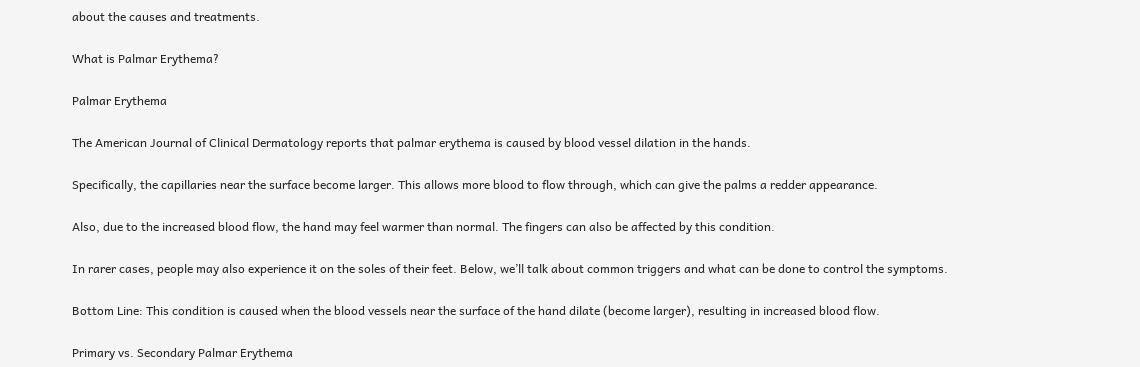about the causes and treatments.

What is Palmar Erythema?

Palmar Erythema

The American Journal of Clinical Dermatology reports that palmar erythema is caused by blood vessel dilation in the hands.

Specifically, the capillaries near the surface become larger. This allows more blood to flow through, which can give the palms a redder appearance.

Also, due to the increased blood flow, the hand may feel warmer than normal. The fingers can also be affected by this condition.

In rarer cases, people may also experience it on the soles of their feet. Below, we’ll talk about common triggers and what can be done to control the symptoms.

Bottom Line: This condition is caused when the blood vessels near the surface of the hand dilate (become larger), resulting in increased blood flow.

Primary vs. Secondary Palmar Erythema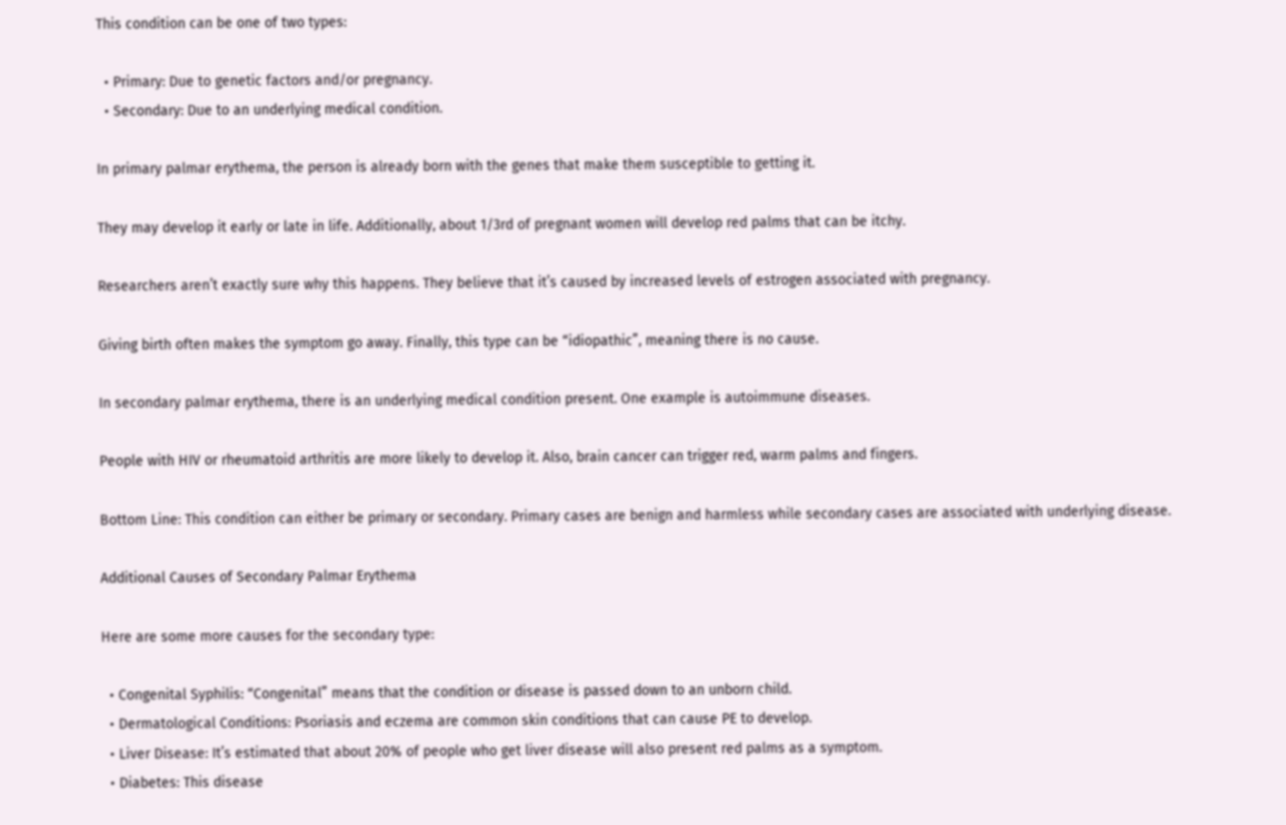This condition can be one of two types:

  • Primary: Due to genetic factors and/or pregnancy.
  • Secondary: Due to an underlying medical condition.

In primary palmar erythema, the person is already born with the genes that make them susceptible to getting it.

They may develop it early or late in life. Additionally, about 1/3rd of pregnant women will develop red palms that can be itchy.

Researchers aren’t exactly sure why this happens. They believe that it’s caused by increased levels of estrogen associated with pregnancy.

Giving birth often makes the symptom go away. Finally, this type can be “idiopathic”, meaning there is no cause.

In secondary palmar erythema, there is an underlying medical condition present. One example is autoimmune diseases.

People with HIV or rheumatoid arthritis are more likely to develop it. Also, brain cancer can trigger red, warm palms and fingers.

Bottom Line: This condition can either be primary or secondary. Primary cases are benign and harmless while secondary cases are associated with underlying disease.

Additional Causes of Secondary Palmar Erythema

Here are some more causes for the secondary type:

  • Congenital Syphilis: “Congenital” means that the condition or disease is passed down to an unborn child.
  • Dermatological Conditions: Psoriasis and eczema are common skin conditions that can cause PE to develop.
  • Liver Disease: It’s estimated that about 20% of people who get liver disease will also present red palms as a symptom.
  • Diabetes: This disease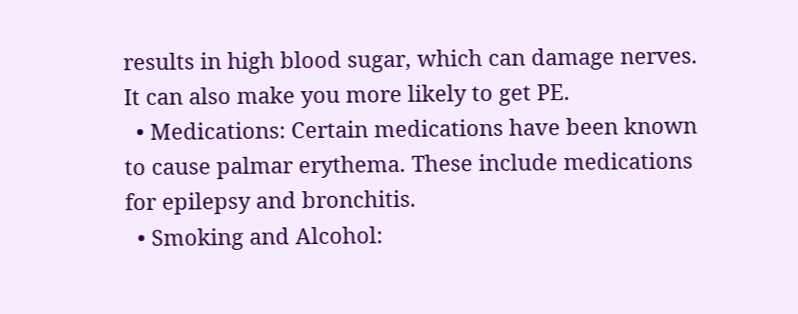results in high blood sugar, which can damage nerves. It can also make you more likely to get PE.
  • Medications: Certain medications have been known to cause palmar erythema. These include medications for epilepsy and bronchitis.
  • Smoking and Alcohol: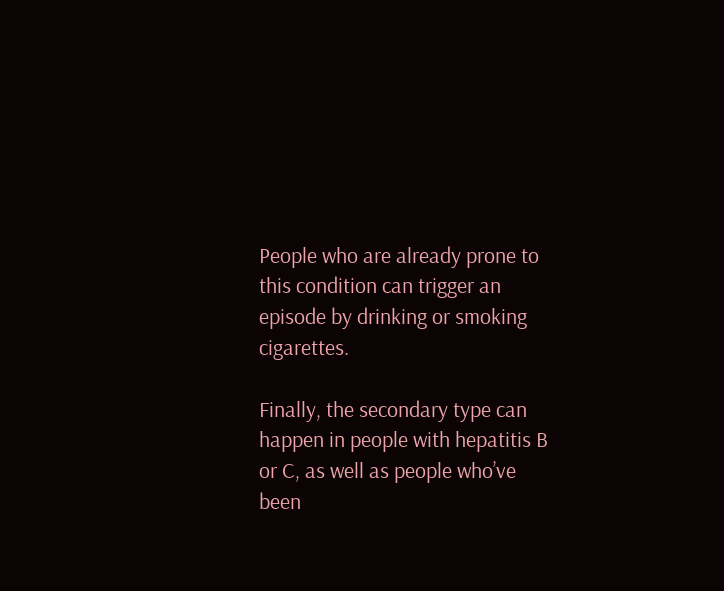People who are already prone to this condition can trigger an episode by drinking or smoking cigarettes.

Finally, the secondary type can happen in people with hepatitis B or C, as well as people who’ve been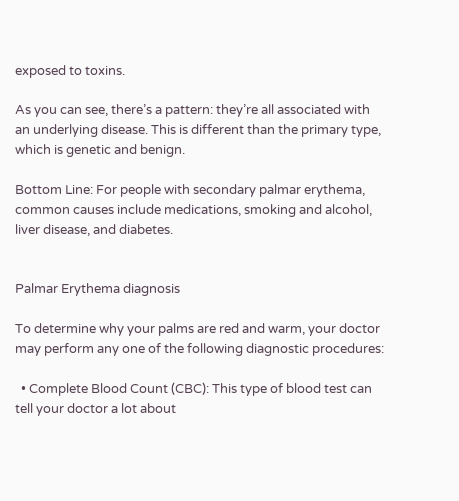exposed to toxins.

As you can see, there’s a pattern: they’re all associated with an underlying disease. This is different than the primary type, which is genetic and benign.

Bottom Line: For people with secondary palmar erythema, common causes include medications, smoking and alcohol, liver disease, and diabetes.


Palmar Erythema diagnosis

To determine why your palms are red and warm, your doctor may perform any one of the following diagnostic procedures:

  • Complete Blood Count (CBC): This type of blood test can tell your doctor a lot about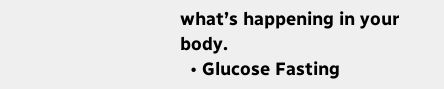what’s happening in your body.
  • Glucose Fasting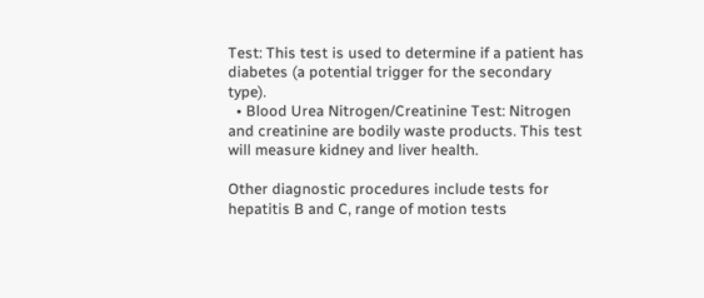Test: This test is used to determine if a patient has diabetes (a potential trigger for the secondary type).
  • Blood Urea Nitrogen/Creatinine Test: Nitrogen and creatinine are bodily waste products. This test will measure kidney and liver health.

Other diagnostic procedures include tests for hepatitis B and C, range of motion tests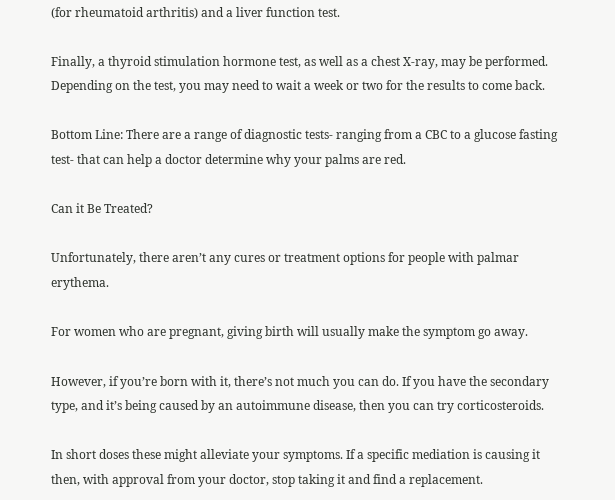(for rheumatoid arthritis) and a liver function test.

Finally, a thyroid stimulation hormone test, as well as a chest X-ray, may be performed. Depending on the test, you may need to wait a week or two for the results to come back.

Bottom Line: There are a range of diagnostic tests- ranging from a CBC to a glucose fasting test- that can help a doctor determine why your palms are red.

Can it Be Treated?

Unfortunately, there aren’t any cures or treatment options for people with palmar erythema.

For women who are pregnant, giving birth will usually make the symptom go away.

However, if you’re born with it, there’s not much you can do. If you have the secondary type, and it’s being caused by an autoimmune disease, then you can try corticosteroids.

In short doses these might alleviate your symptoms. If a specific mediation is causing it then, with approval from your doctor, stop taking it and find a replacement.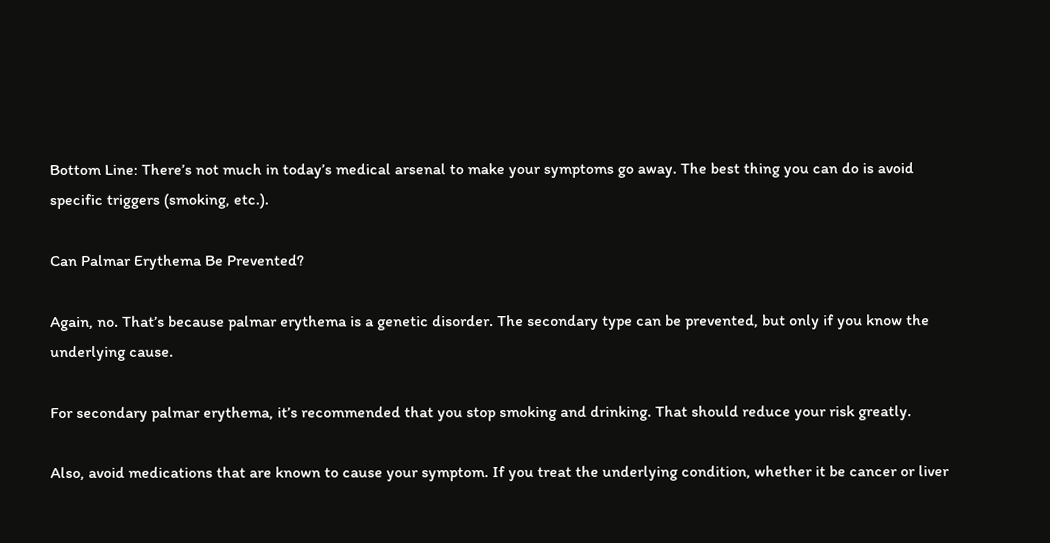Bottom Line: There’s not much in today’s medical arsenal to make your symptoms go away. The best thing you can do is avoid specific triggers (smoking, etc.).

Can Palmar Erythema Be Prevented?

Again, no. That’s because palmar erythema is a genetic disorder. The secondary type can be prevented, but only if you know the underlying cause.

For secondary palmar erythema, it’s recommended that you stop smoking and drinking. That should reduce your risk greatly.

Also, avoid medications that are known to cause your symptom. If you treat the underlying condition, whether it be cancer or liver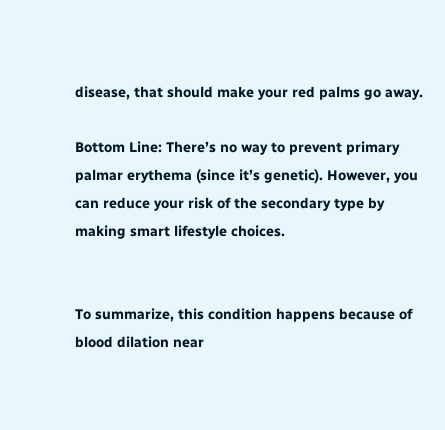disease, that should make your red palms go away.

Bottom Line: There’s no way to prevent primary palmar erythema (since it’s genetic). However, you can reduce your risk of the secondary type by making smart lifestyle choices.


To summarize, this condition happens because of blood dilation near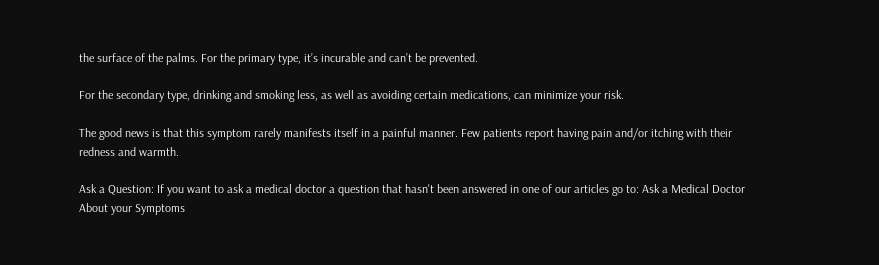the surface of the palms. For the primary type, it’s incurable and can’t be prevented.

For the secondary type, drinking and smoking less, as well as avoiding certain medications, can minimize your risk.

The good news is that this symptom rarely manifests itself in a painful manner. Few patients report having pain and/or itching with their redness and warmth.

Ask a Question: If you want to ask a medical doctor a question that hasn't been answered in one of our articles go to: Ask a Medical Doctor About your Symptoms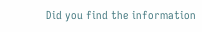Did you find the information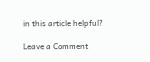in this article helpful?

Leave a Comment